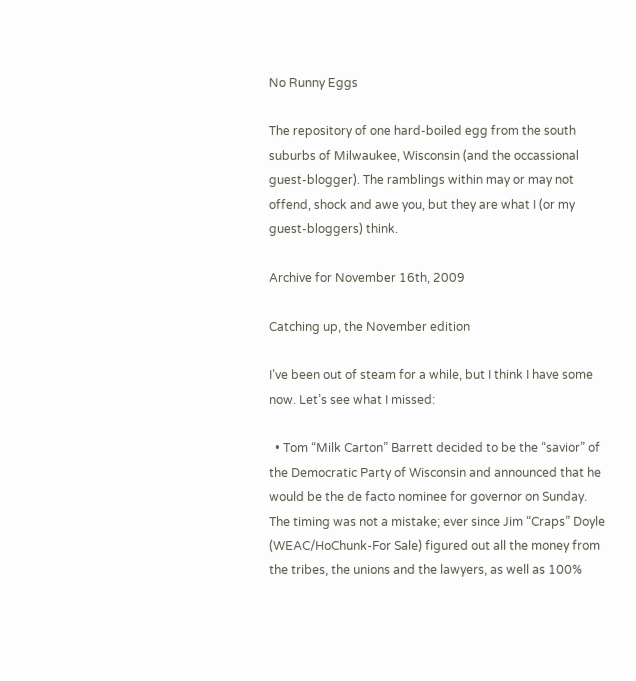No Runny Eggs

The repository of one hard-boiled egg from the south suburbs of Milwaukee, Wisconsin (and the occassional guest-blogger). The ramblings within may or may not offend, shock and awe you, but they are what I (or my guest-bloggers) think.

Archive for November 16th, 2009

Catching up, the November edition

I’ve been out of steam for a while, but I think I have some now. Let’s see what I missed:

  • Tom “Milk Carton” Barrett decided to be the “savior” of the Democratic Party of Wisconsin and announced that he would be the de facto nominee for governor on Sunday. The timing was not a mistake; ever since Jim “Craps” Doyle (WEAC/HoChunk-For Sale) figured out all the money from the tribes, the unions and the lawyers, as well as 100%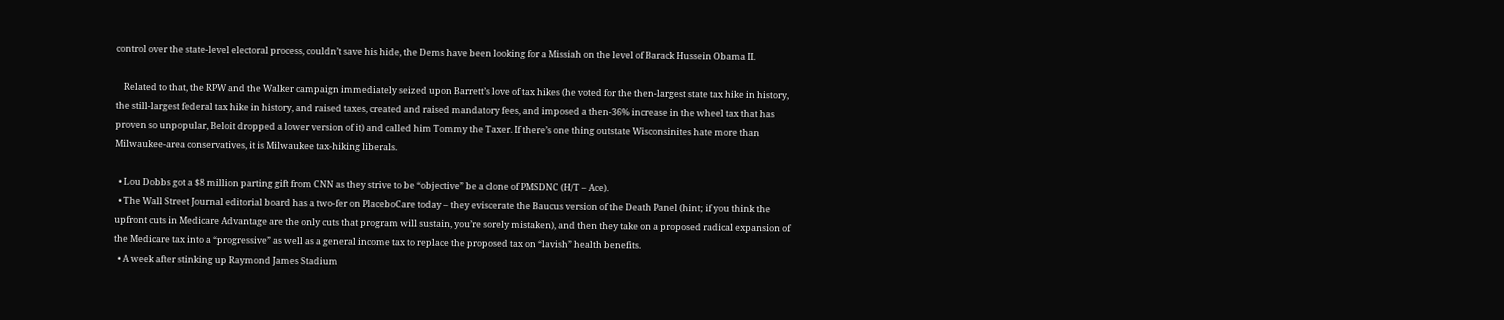control over the state-level electoral process, couldn’t save his hide, the Dems have been looking for a Missiah on the level of Barack Hussein Obama II.

    Related to that, the RPW and the Walker campaign immediately seized upon Barrett’s love of tax hikes (he voted for the then-largest state tax hike in history, the still-largest federal tax hike in history, and raised taxes, created and raised mandatory fees, and imposed a then-36% increase in the wheel tax that has proven so unpopular, Beloit dropped a lower version of it) and called him Tommy the Taxer. If there’s one thing outstate Wisconsinites hate more than Milwaukee-area conservatives, it is Milwaukee tax-hiking liberals.

  • Lou Dobbs got a $8 million parting gift from CNN as they strive to be “objective” be a clone of PMSDNC (H/T – Ace).
  • The Wall Street Journal editorial board has a two-fer on PlaceboCare today – they eviscerate the Baucus version of the Death Panel (hint; if you think the upfront cuts in Medicare Advantage are the only cuts that program will sustain, you’re sorely mistaken), and then they take on a proposed radical expansion of the Medicare tax into a “progressive” as well as a general income tax to replace the proposed tax on “lavish” health benefits.
  • A week after stinking up Raymond James Stadium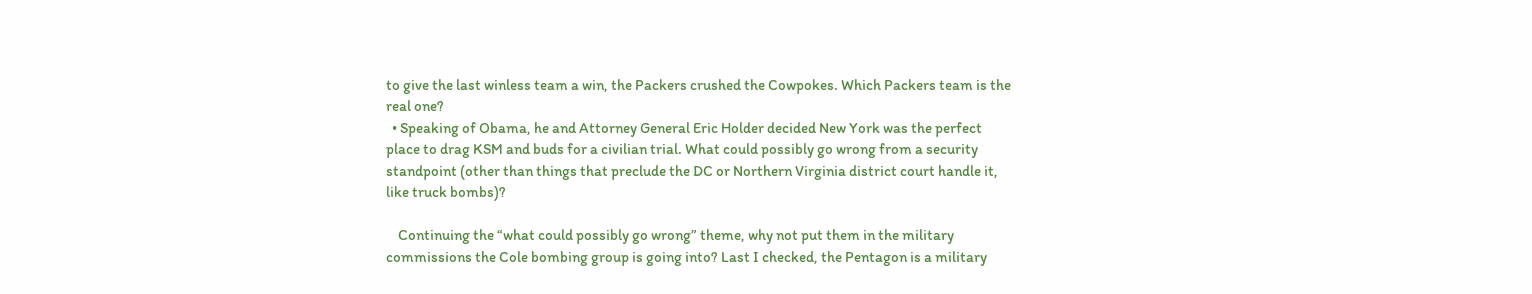to give the last winless team a win, the Packers crushed the Cowpokes. Which Packers team is the real one?
  • Speaking of Obama, he and Attorney General Eric Holder decided New York was the perfect place to drag KSM and buds for a civilian trial. What could possibly go wrong from a security standpoint (other than things that preclude the DC or Northern Virginia district court handle it, like truck bombs)?

    Continuing the “what could possibly go wrong” theme, why not put them in the military commissions the Cole bombing group is going into? Last I checked, the Pentagon is a military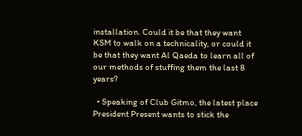installation. Could it be that they want KSM to walk on a technicality, or could it be that they want Al Qaeda to learn all of our methods of stuffing them the last 8 years?

  • Speaking of Club Gitmo, the latest place President Present wants to stick the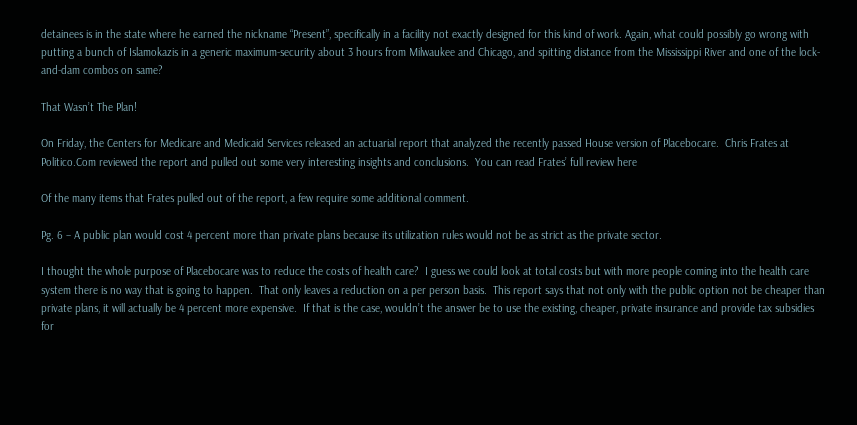detainees is in the state where he earned the nickname “Present”, specifically in a facility not exactly designed for this kind of work. Again, what could possibly go wrong with putting a bunch of Islamokazis in a generic maximum-security about 3 hours from Milwaukee and Chicago, and spitting distance from the Mississippi River and one of the lock-and-dam combos on same?

That Wasn’t The Plan!

On Friday, the Centers for Medicare and Medicaid Services released an actuarial report that analyzed the recently passed House version of Placebocare.  Chris Frates at Politico.Com reviewed the report and pulled out some very interesting insights and conclusions.  You can read Frates’ full review here

Of the many items that Frates pulled out of the report, a few require some additional comment.

Pg. 6 – A public plan would cost 4 percent more than private plans because its utilization rules would not be as strict as the private sector.

I thought the whole purpose of Placebocare was to reduce the costs of health care?  I guess we could look at total costs but with more people coming into the health care system there is no way that is going to happen.  That only leaves a reduction on a per person basis.  This report says that not only with the public option not be cheaper than private plans, it will actually be 4 percent more expensive.  If that is the case, wouldn’t the answer be to use the existing, cheaper, private insurance and provide tax subsidies for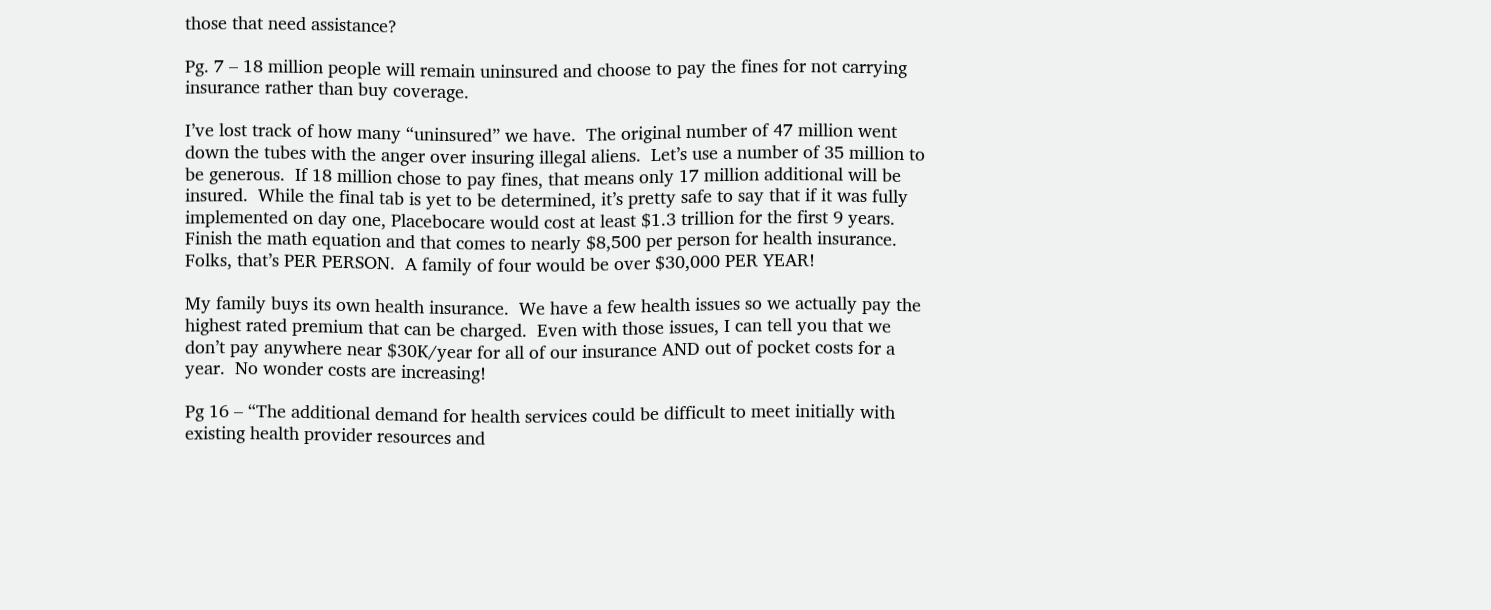those that need assistance?

Pg. 7 – 18 million people will remain uninsured and choose to pay the fines for not carrying insurance rather than buy coverage.

I’ve lost track of how many “uninsured” we have.  The original number of 47 million went down the tubes with the anger over insuring illegal aliens.  Let’s use a number of 35 million to be generous.  If 18 million chose to pay fines, that means only 17 million additional will be insured.  While the final tab is yet to be determined, it’s pretty safe to say that if it was fully implemented on day one, Placebocare would cost at least $1.3 trillion for the first 9 years.  Finish the math equation and that comes to nearly $8,500 per person for health insurance.  Folks, that’s PER PERSON.  A family of four would be over $30,000 PER YEAR!

My family buys its own health insurance.  We have a few health issues so we actually pay the highest rated premium that can be charged.  Even with those issues, I can tell you that we don’t pay anywhere near $30K/year for all of our insurance AND out of pocket costs for a year.  No wonder costs are increasing!

Pg 16 – “The additional demand for health services could be difficult to meet initially with existing health provider resources and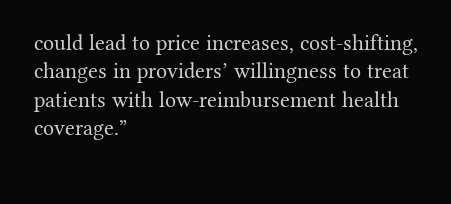could lead to price increases, cost-shifting, changes in providers’ willingness to treat patients with low-reimbursement health coverage.”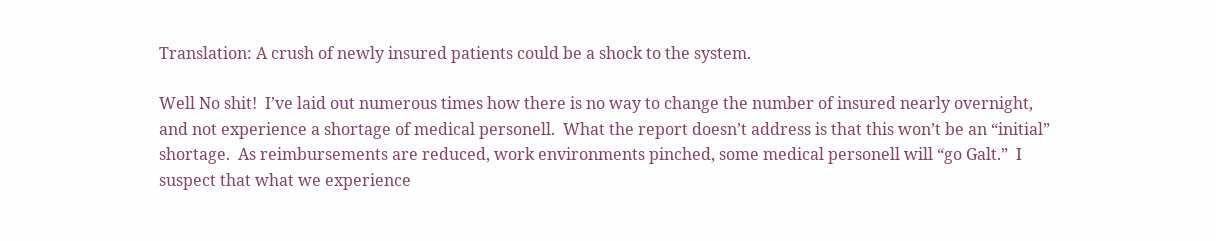Translation: A crush of newly insured patients could be a shock to the system.

Well No shit!  I’ve laid out numerous times how there is no way to change the number of insured nearly overnight, and not experience a shortage of medical personell.  What the report doesn’t address is that this won’t be an “initial” shortage.  As reimbursements are reduced, work environments pinched, some medical personell will “go Galt.”  I suspect that what we experience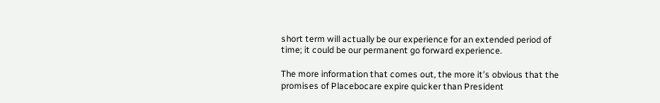short term will actually be our experience for an extended period of time; it could be our permanent go forward experience.

The more information that comes out, the more it’s obvious that the promises of Placebocare expire quicker than President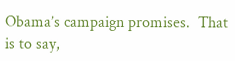Obama’s campaign promises.  That is to say,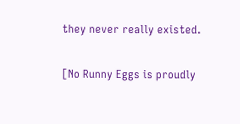they never really existed.

[No Runny Eggs is proudly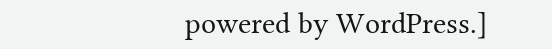powered by WordPress.]